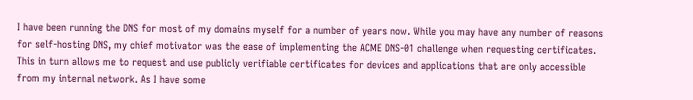I have been running the DNS for most of my domains myself for a number of years now. While you may have any number of reasons for self-hosting DNS, my chief motivator was the ease of implementing the ACME DNS-01 challenge when requesting certificates. This in turn allows me to request and use publicly verifiable certificates for devices and applications that are only accessible from my internal network. As I have some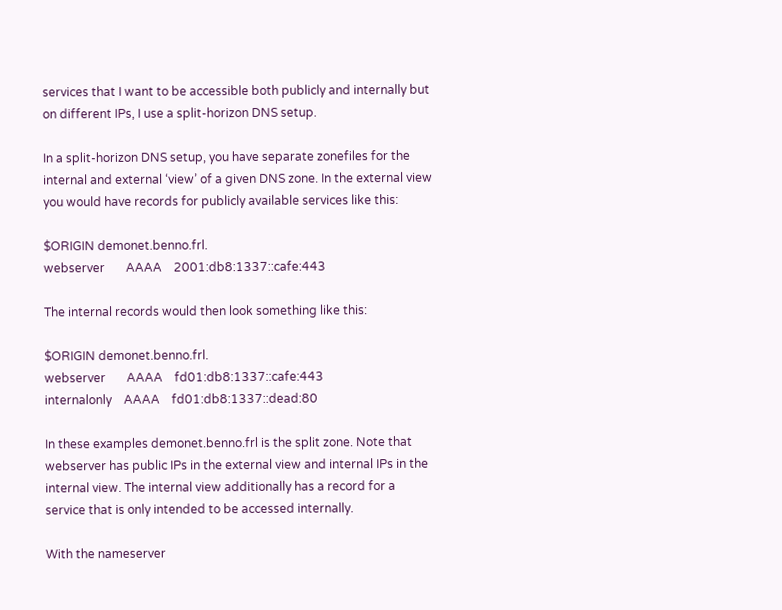services that I want to be accessible both publicly and internally but on different IPs, I use a split-horizon DNS setup.

In a split-horizon DNS setup, you have separate zonefiles for the internal and external ‘view’ of a given DNS zone. In the external view you would have records for publicly available services like this:

$ORIGIN demonet.benno.frl.
webserver       AAAA    2001:db8:1337::cafe:443

The internal records would then look something like this:

$ORIGIN demonet.benno.frl.
webserver       AAAA    fd01:db8:1337::cafe:443
internalonly    AAAA    fd01:db8:1337::dead:80

In these examples demonet.benno.frl is the split zone. Note that webserver has public IPs in the external view and internal IPs in the internal view. The internal view additionally has a record for a service that is only intended to be accessed internally.

With the nameserver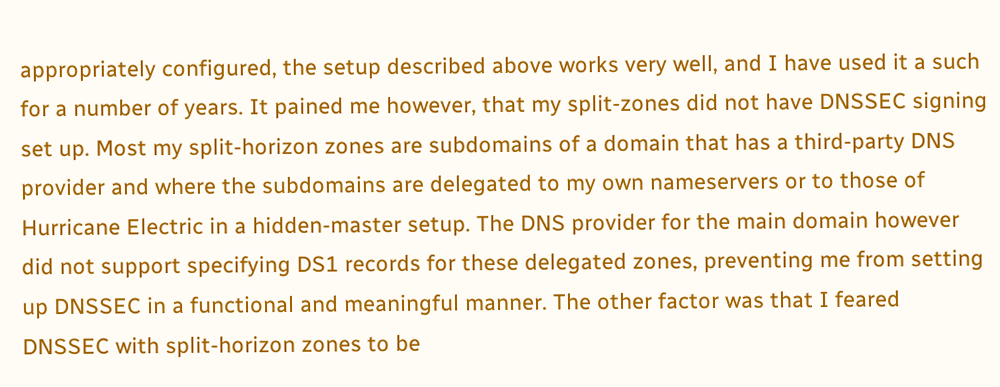appropriately configured, the setup described above works very well, and I have used it a such for a number of years. It pained me however, that my split-zones did not have DNSSEC signing set up. Most my split-horizon zones are subdomains of a domain that has a third-party DNS provider and where the subdomains are delegated to my own nameservers or to those of Hurricane Electric in a hidden-master setup. The DNS provider for the main domain however did not support specifying DS1 records for these delegated zones, preventing me from setting up DNSSEC in a functional and meaningful manner. The other factor was that I feared DNSSEC with split-horizon zones to be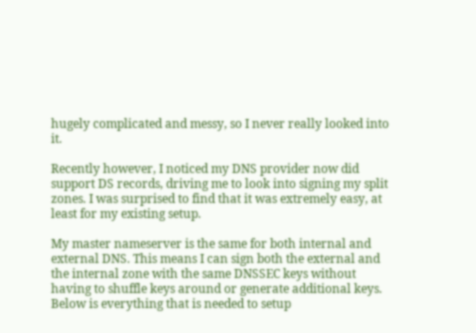hugely complicated and messy, so I never really looked into it.

Recently however, I noticed my DNS provider now did support DS records, driving me to look into signing my split zones. I was surprised to find that it was extremely easy, at least for my existing setup.

My master nameserver is the same for both internal and external DNS. This means I can sign both the external and the internal zone with the same DNSSEC keys without having to shuffle keys around or generate additional keys. Below is everything that is needed to setup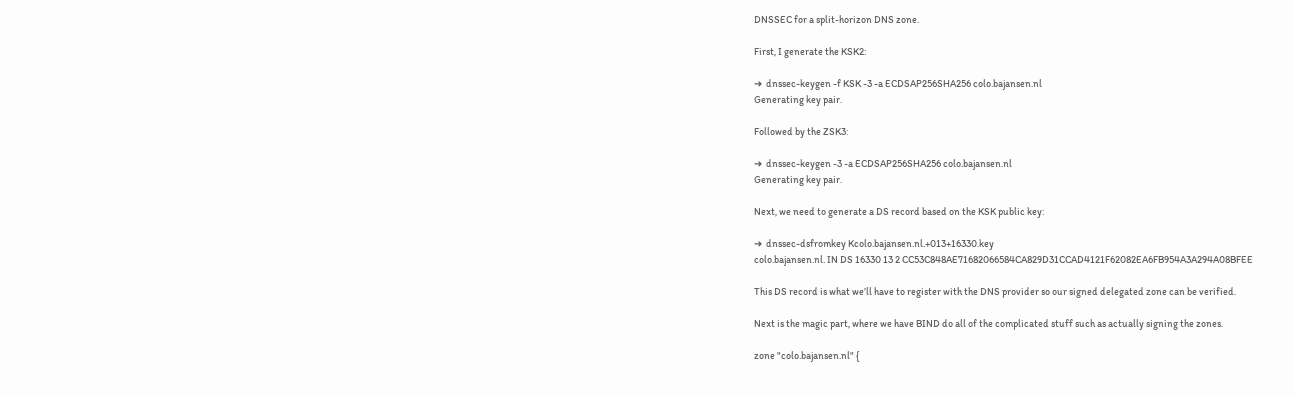DNSSEC for a split-horizon DNS zone.

First, I generate the KSK2:

➜  dnssec-keygen -f KSK -3 -a ECDSAP256SHA256 colo.bajansen.nl
Generating key pair.

Followed by the ZSK3:

➜  dnssec-keygen -3 -a ECDSAP256SHA256 colo.bajansen.nl
Generating key pair.

Next, we need to generate a DS record based on the KSK public key:

➜  dnssec-dsfromkey Kcolo.bajansen.nl.+013+16330.key
colo.bajansen.nl. IN DS 16330 13 2 CC53C848AE71682066584CA829D31CCAD4121F62082EA6FB954A3A294A08BFEE

This DS record is what we’ll have to register with the DNS provider so our signed delegated zone can be verified.

Next is the magic part, where we have BIND do all of the complicated stuff such as actually signing the zones.

zone "colo.bajansen.nl" {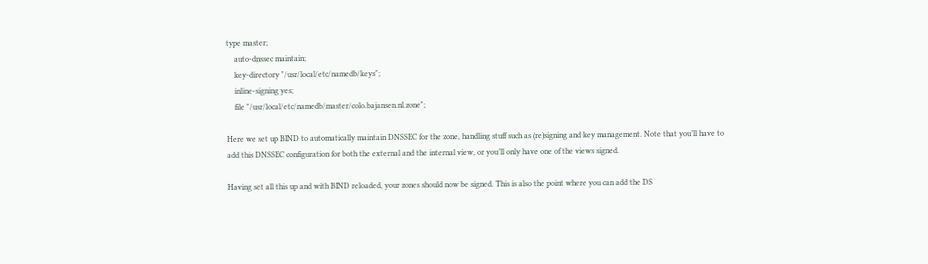type master;
    auto-dnssec maintain;
    key-directory "/usr/local/etc/namedb/keys";
    inline-signing yes;
    file "/usr/local/etc/namedb/master/colo.bajansen.nl.zone";

Here we set up BIND to automatically maintain DNSSEC for the zone, handling stuff such as (re)signing and key management. Note that you’ll have to add this DNSSEC configuration for both the external and the internal view, or you’ll only have one of the views signed.

Having set all this up and with BIND reloaded, your zones should now be signed. This is also the point where you can add the DS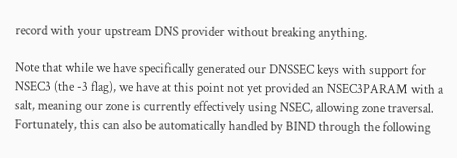record with your upstream DNS provider without breaking anything.

Note that while we have specifically generated our DNSSEC keys with support for NSEC3 (the -3 flag), we have at this point not yet provided an NSEC3PARAM with a salt, meaning our zone is currently effectively using NSEC, allowing zone traversal. Fortunately, this can also be automatically handled by BIND through the following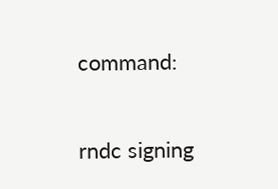command:

rndc signing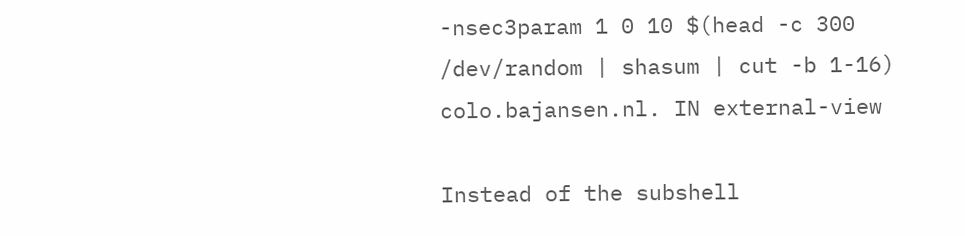-nsec3param 1 0 10 $(head -c 300 /dev/random | shasum | cut -b 1-16) colo.bajansen.nl. IN external-view

Instead of the subshell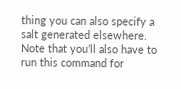thing you can also specify a salt generated elsewhere. Note that you’ll also have to run this command for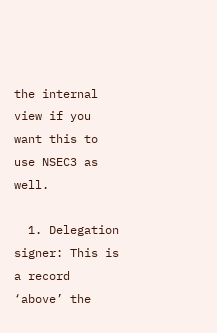the internal view if you want this to use NSEC3 as well.

  1. Delegation signer: This is a record ‘above’ the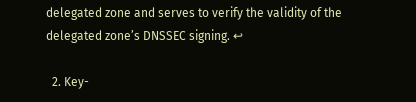delegated zone and serves to verify the validity of the delegated zone’s DNSSEC signing. ↩

  2. Key-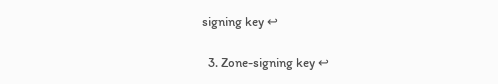signing key ↩

  3. Zone-signing key ↩